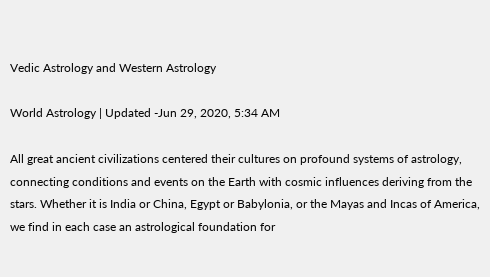Vedic Astrology and Western Astrology

World Astrology | Updated -Jun 29, 2020, 5:34 AM

All great ancient civilizations centered their cultures on profound systems of astrology, connecting conditions and events on the Earth with cosmic influences deriving from the stars. Whether it is India or China, Egypt or Babylonia, or the Mayas and Incas of America, we find in each case an astrological foundation for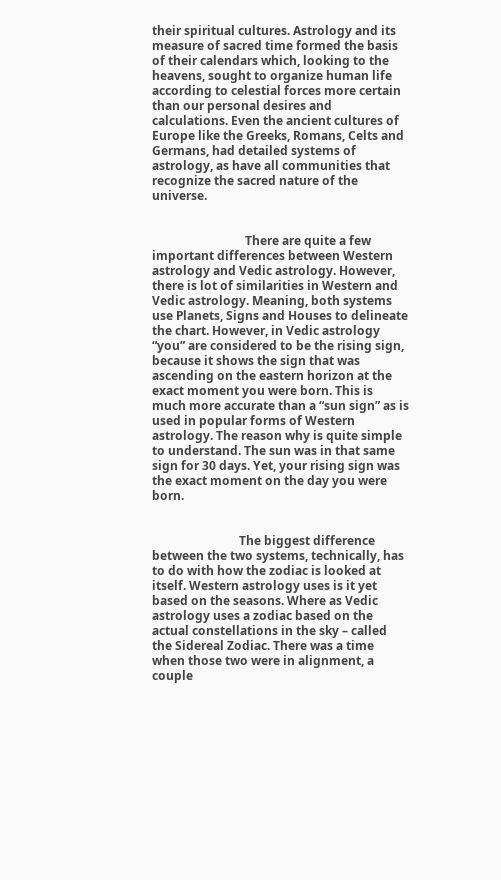their spiritual cultures. Astrology and its measure of sacred time formed the basis of their calendars which, looking to the heavens, sought to organize human life according to celestial forces more certain than our personal desires and calculations. Even the ancient cultures of Europe like the Greeks, Romans, Celts and Germans, had detailed systems of astrology, as have all communities that recognize the sacred nature of the universe.


                               There are quite a few important differences between Western astrology and Vedic astrology. However, there is lot of similarities in Western and Vedic astrology. Meaning, both systems use Planets, Signs and Houses to delineate the chart. However, in Vedic astrology “you” are considered to be the rising sign, because it shows the sign that was ascending on the eastern horizon at the exact moment you were born. This is much more accurate than a “sun sign” as is used in popular forms of Western astrology. The reason why is quite simple to understand. The sun was in that same sign for 30 days. Yet, your rising sign was the exact moment on the day you were born.


                             The biggest difference between the two systems, technically, has to do with how the zodiac is looked at itself. Western astrology uses is it yet based on the seasons. Where as Vedic astrology uses a zodiac based on the actual constellations in the sky – called the Sidereal Zodiac. There was a time when those two were in alignment, a couple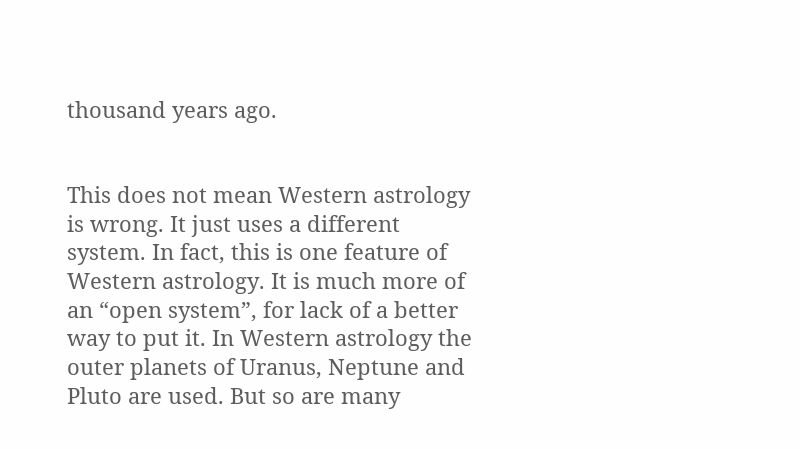thousand years ago.


This does not mean Western astrology is wrong. It just uses a different system. In fact, this is one feature of Western astrology. It is much more of an “open system”, for lack of a better way to put it. In Western astrology the outer planets of Uranus, Neptune and Pluto are used. But so are many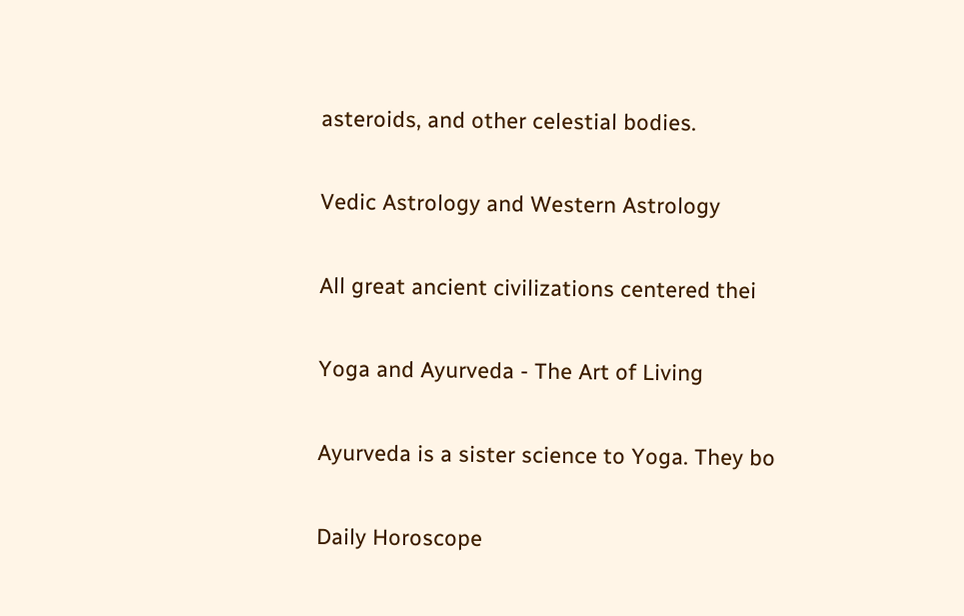asteroids, and other celestial bodies.

Vedic Astrology and Western Astrology

All great ancient civilizations centered thei

Yoga and Ayurveda - The Art of Living

Ayurveda is a sister science to Yoga. They bo

Daily Horoscope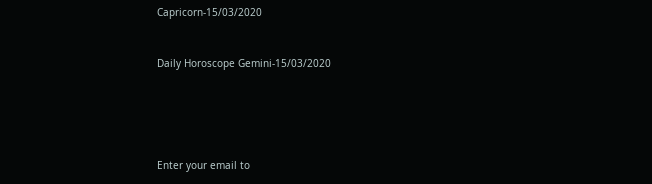Capricorn-15/03/2020


Daily Horoscope Gemini-15/03/2020





Enter your email to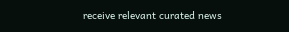receive relevant curated news